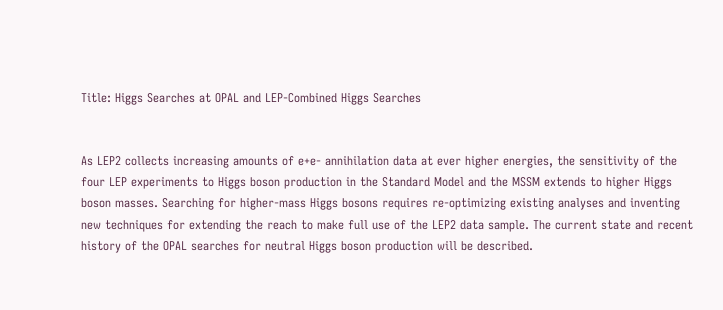Title: Higgs Searches at OPAL and LEP-Combined Higgs Searches


As LEP2 collects increasing amounts of e+e- annihilation data at ever higher energies, the sensitivity of the four LEP experiments to Higgs boson production in the Standard Model and the MSSM extends to higher Higgs boson masses. Searching for higher-mass Higgs bosons requires re-optimizing existing analyses and inventing new techniques for extending the reach to make full use of the LEP2 data sample. The current state and recent history of the OPAL searches for neutral Higgs boson production will be described.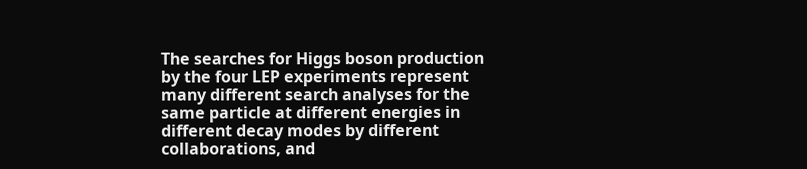The searches for Higgs boson production by the four LEP experiments represent many different search analyses for the same particle at different energies in different decay modes by different collaborations, and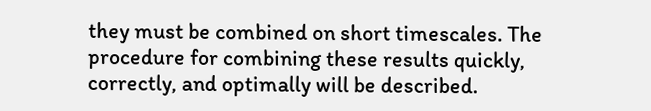they must be combined on short timescales. The procedure for combining these results quickly, correctly, and optimally will be described.